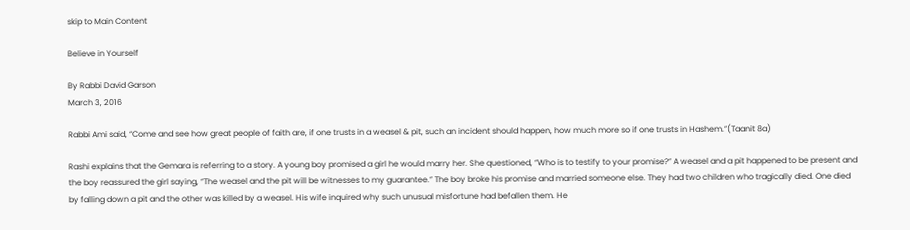skip to Main Content

Believe in Yourself

By Rabbi David Garson
March 3, 2016

Rabbi Ami said, “Come and see how great people of faith are, if one trusts in a weasel & pit, such an incident should happen, how much more so if one trusts in Hashem.”(Taanit 8a)

Rashi explains that the Gemara is referring to a story. A young boy promised a girl he would marry her. She questioned, “Who is to testify to your promise?” A weasel and a pit happened to be present and the boy reassured the girl saying, “The weasel and the pit will be witnesses to my guarantee.” The boy broke his promise and married someone else. They had two children who tragically died. One died by falling down a pit and the other was killed by a weasel. His wife inquired why such unusual misfortune had befallen them. He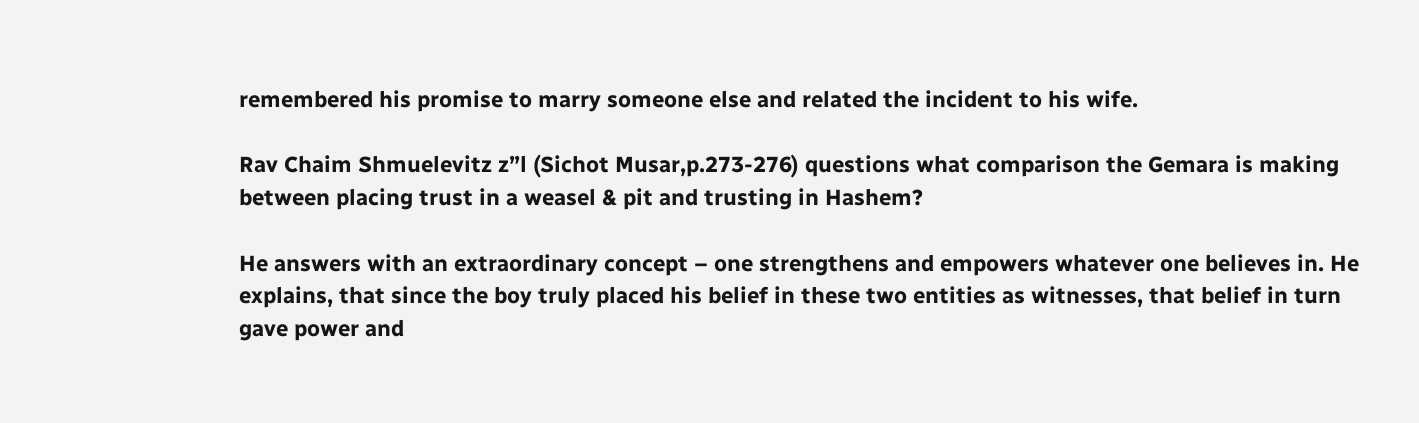remembered his promise to marry someone else and related the incident to his wife.

Rav Chaim Shmuelevitz z”l (Sichot Musar,p.273-276) questions what comparison the Gemara is making between placing trust in a weasel & pit and trusting in Hashem?

He answers with an extraordinary concept – one strengthens and empowers whatever one believes in. He explains, that since the boy truly placed his belief in these two entities as witnesses, that belief in turn gave power and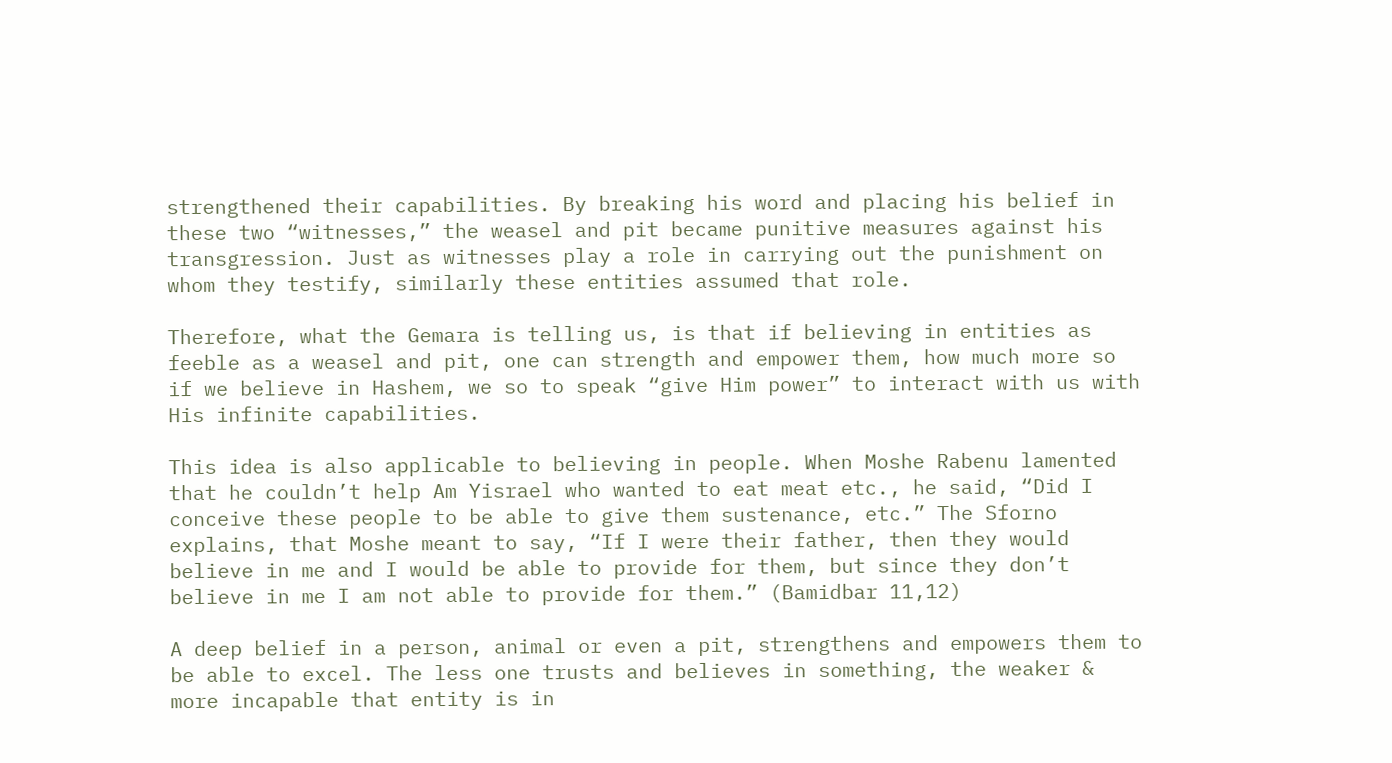strengthened their capabilities. By breaking his word and placing his belief in these two “witnesses,” the weasel and pit became punitive measures against his transgression. Just as witnesses play a role in carrying out the punishment on whom they testify, similarly these entities assumed that role.

Therefore, what the Gemara is telling us, is that if believing in entities as feeble as a weasel and pit, one can strength and empower them, how much more so if we believe in Hashem, we so to speak “give Him power” to interact with us with His infinite capabilities.

This idea is also applicable to believing in people. When Moshe Rabenu lamented that he couldn’t help Am Yisrael who wanted to eat meat etc., he said, “Did I conceive these people to be able to give them sustenance, etc.” The Sforno explains, that Moshe meant to say, “If I were their father, then they would believe in me and I would be able to provide for them, but since they don’t believe in me I am not able to provide for them.” (Bamidbar 11,12)

A deep belief in a person, animal or even a pit, strengthens and empowers them to be able to excel. The less one trusts and believes in something, the weaker & more incapable that entity is in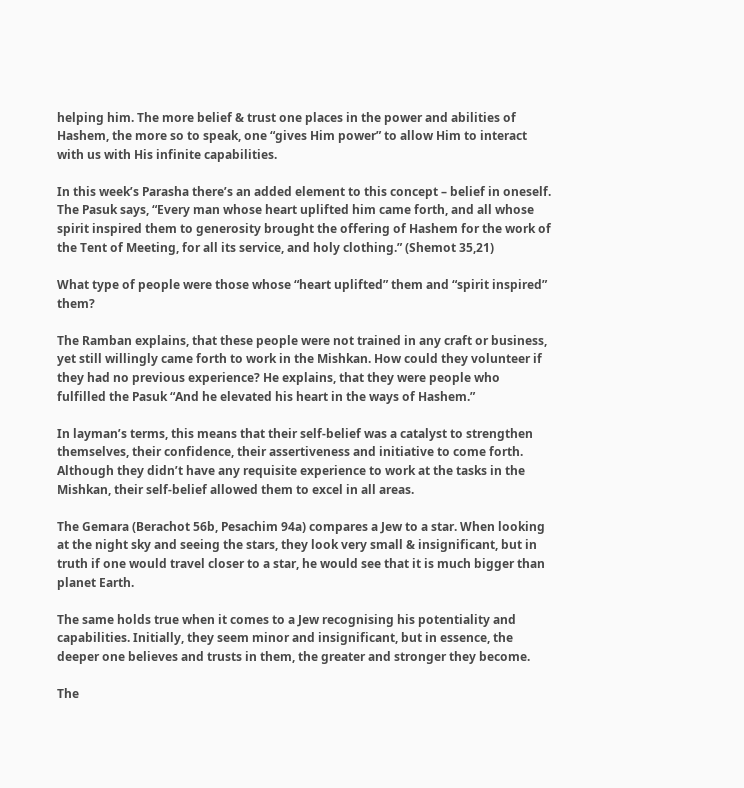helping him. The more belief & trust one places in the power and abilities of Hashem, the more so to speak, one “gives Him power” to allow Him to interact with us with His infinite capabilities.

In this week’s Parasha there’s an added element to this concept – belief in oneself. The Pasuk says, “Every man whose heart uplifted him came forth, and all whose spirit inspired them to generosity brought the offering of Hashem for the work of the Tent of Meeting, for all its service, and holy clothing.” (Shemot 35,21)

What type of people were those whose “heart uplifted” them and “spirit inspired” them?

The Ramban explains, that these people were not trained in any craft or business, yet still willingly came forth to work in the Mishkan. How could they volunteer if they had no previous experience? He explains, that they were people who fulfilled the Pasuk “And he elevated his heart in the ways of Hashem.”

In layman’s terms, this means that their self-belief was a catalyst to strengthen themselves, their confidence, their assertiveness and initiative to come forth. Although they didn’t have any requisite experience to work at the tasks in the Mishkan, their self-belief allowed them to excel in all areas.

The Gemara (Berachot 56b, Pesachim 94a) compares a Jew to a star. When looking at the night sky and seeing the stars, they look very small & insignificant, but in truth if one would travel closer to a star, he would see that it is much bigger than planet Earth.

The same holds true when it comes to a Jew recognising his potentiality and capabilities. Initially, they seem minor and insignificant, but in essence, the deeper one believes and trusts in them, the greater and stronger they become.

The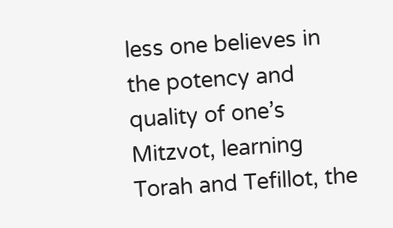less one believes in the potency and quality of one’s Mitzvot, learning Torah and Tefillot, the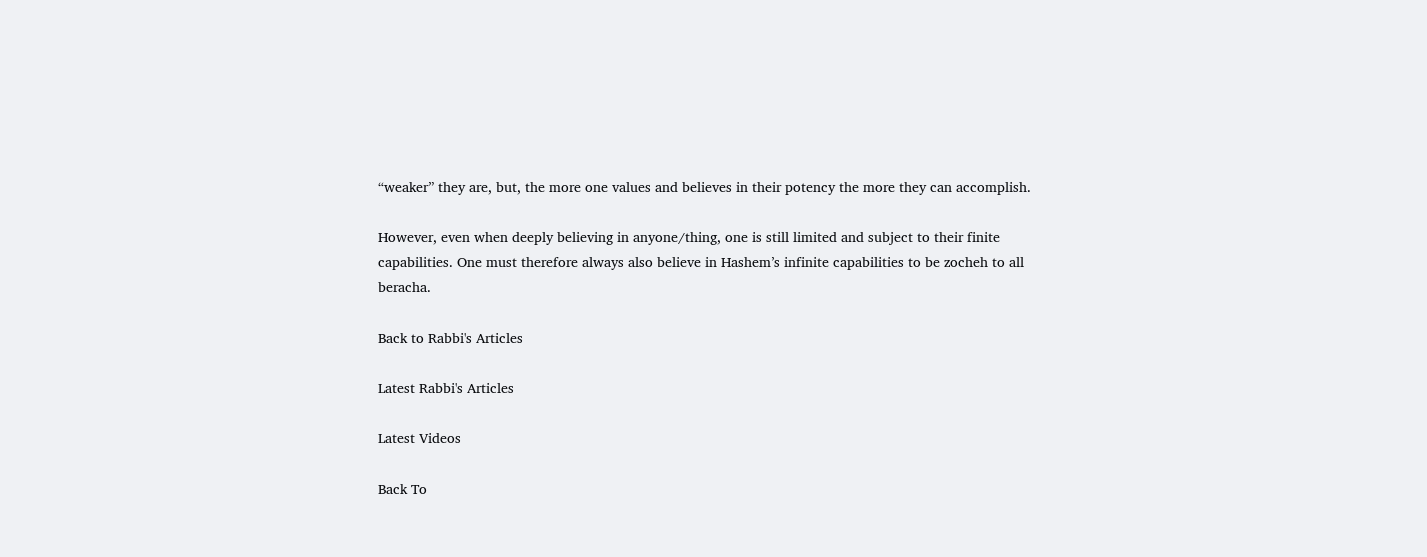“weaker” they are, but, the more one values and believes in their potency the more they can accomplish.

However, even when deeply believing in anyone/thing, one is still limited and subject to their finite capabilities. One must therefore always also believe in Hashem’s infinite capabilities to be zocheh to all beracha.

Back to Rabbi's Articles

Latest Rabbi's Articles

Latest Videos

Back To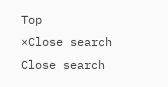Top
×Close search
Close search